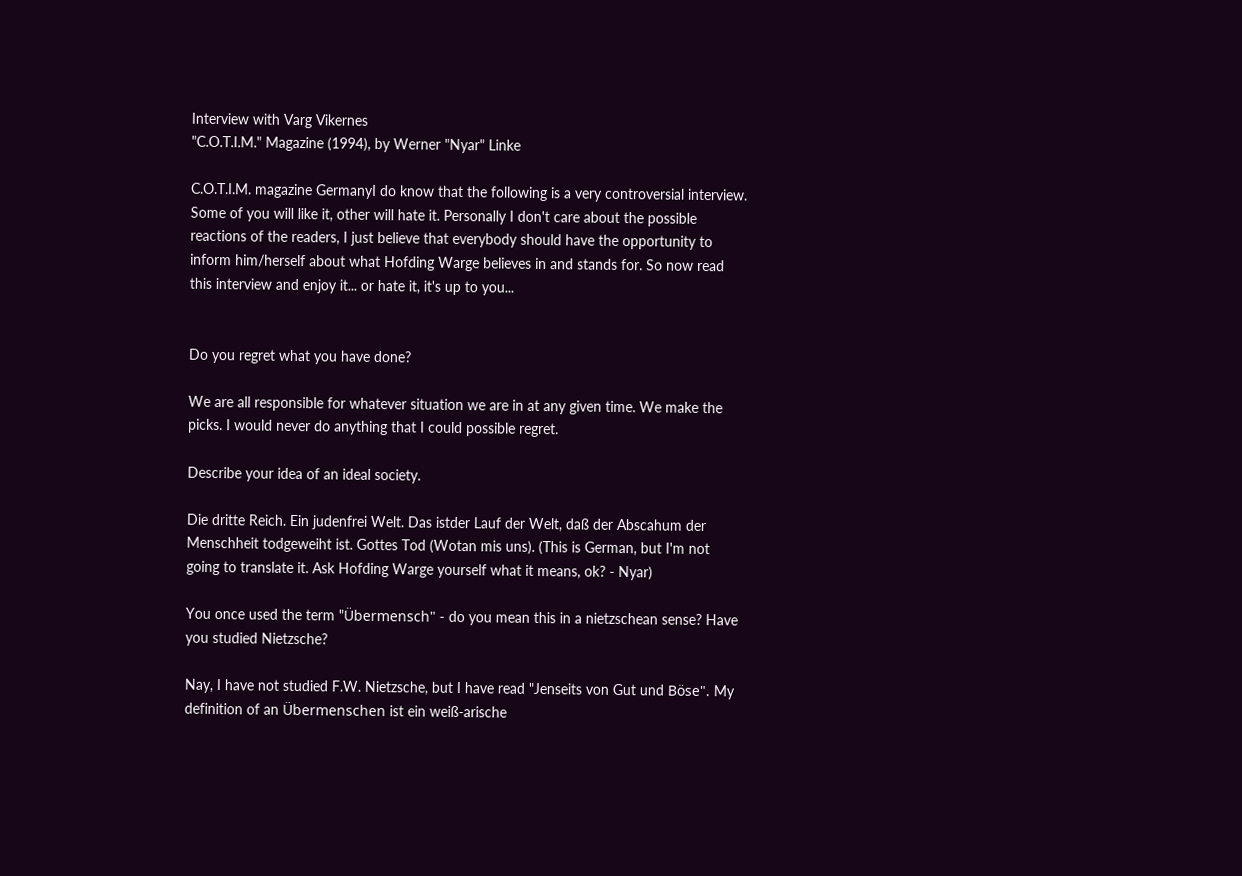Interview with Varg Vikernes
"C.O.T.I.M." Magazine (1994), by Werner "Nyar" Linke

C.O.T.I.M. magazine GermanyI do know that the following is a very controversial interview. Some of you will like it, other will hate it. Personally I don't care about the possible reactions of the readers, I just believe that everybody should have the opportunity to inform him/herself about what Hofding Warge believes in and stands for. So now read this interview and enjoy it... or hate it, it's up to you...


Do you regret what you have done?

We are all responsible for whatever situation we are in at any given time. We make the picks. I would never do anything that I could possible regret.

Describe your idea of an ideal society.

Die dritte Reich. Ein judenfrei Welt. Das istder Lauf der Welt, daß der Abscahum der Menschheit todgeweiht ist. Gottes Tod (Wotan mis uns). (This is German, but I'm not going to translate it. Ask Hofding Warge yourself what it means, ok? - Nyar)

You once used the term "Übermensch" - do you mean this in a nietzschean sense? Have you studied Nietzsche?

Nay, I have not studied F.W. Nietzsche, but I have read "Jenseits von Gut und Böse". My definition of an Übermenschen ist ein weiß-arische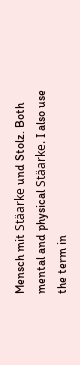Mensch mit Stäarke und Stolz. Both mental and physical Stäarke. I also use the term in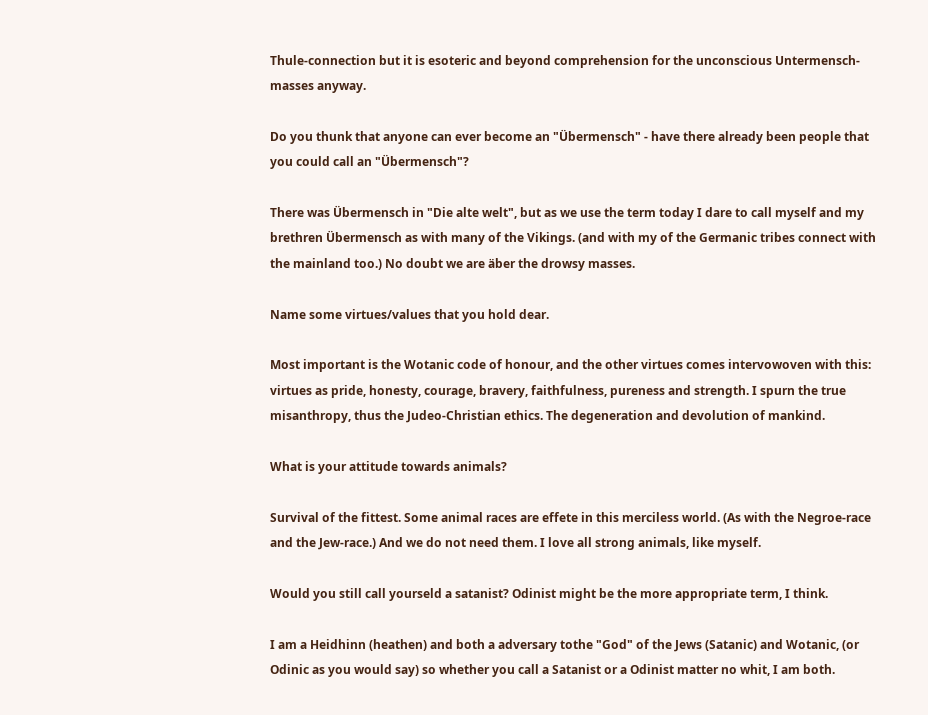Thule-connection but it is esoteric and beyond comprehension for the unconscious Untermensch-masses anyway.

Do you thunk that anyone can ever become an "Übermensch" - have there already been people that you could call an "Übermensch"?

There was Übermensch in "Die alte welt", but as we use the term today I dare to call myself and my brethren Übermensch as with many of the Vikings. (and with my of the Germanic tribes connect with the mainland too.) No doubt we are äber the drowsy masses.

Name some virtues/values that you hold dear.

Most important is the Wotanic code of honour, and the other virtues comes intervowoven with this: virtues as pride, honesty, courage, bravery, faithfulness, pureness and strength. I spurn the true misanthropy, thus the Judeo-Christian ethics. The degeneration and devolution of mankind.

What is your attitude towards animals?

Survival of the fittest. Some animal races are effete in this merciless world. (As with the Negroe-race and the Jew-race.) And we do not need them. I love all strong animals, like myself.

Would you still call yourseld a satanist? Odinist might be the more appropriate term, I think.

I am a Heidhinn (heathen) and both a adversary tothe "God" of the Jews (Satanic) and Wotanic, (or Odinic as you would say) so whether you call a Satanist or a Odinist matter no whit, I am both.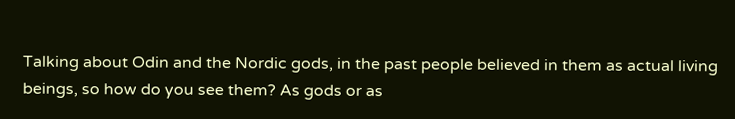Talking about Odin and the Nordic gods, in the past people believed in them as actual living beings, so how do you see them? As gods or as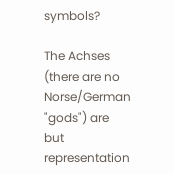symbols?

The Achses (there are no Norse/German "gods") are but representation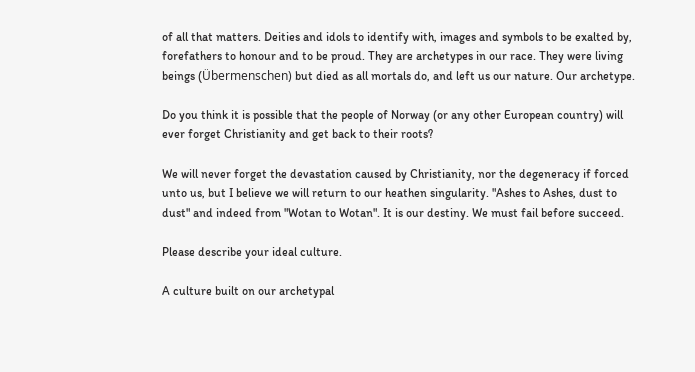of all that matters. Deities and idols to identify with, images and symbols to be exalted by, forefathers to honour and to be proud. They are archetypes in our race. They were living beings (Übermenschen) but died as all mortals do, and left us our nature. Our archetype.

Do you think it is possible that the people of Norway (or any other European country) will ever forget Christianity and get back to their roots?

We will never forget the devastation caused by Christianity, nor the degeneracy if forced unto us, but I believe we will return to our heathen singularity. "Ashes to Ashes, dust to dust" and indeed from "Wotan to Wotan". It is our destiny. We must fail before succeed.

Please describe your ideal culture.

A culture built on our archetypal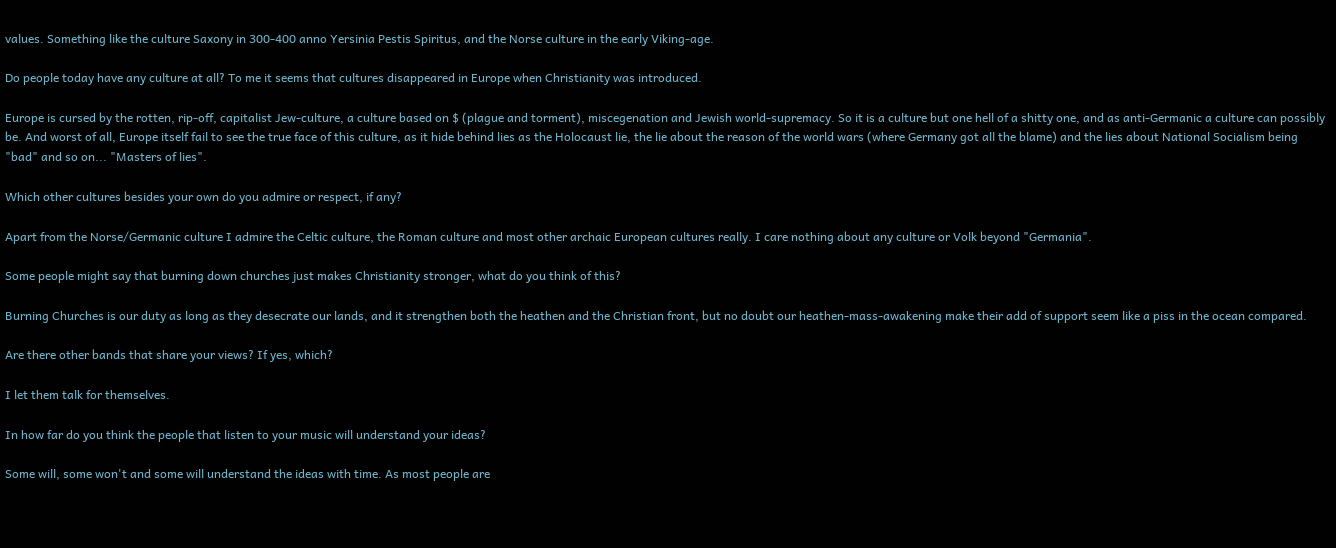values. Something like the culture Saxony in 300-400 anno Yersinia Pestis Spiritus, and the Norse culture in the early Viking-age.

Do people today have any culture at all? To me it seems that cultures disappeared in Europe when Christianity was introduced.

Europe is cursed by the rotten, rip-off, capitalist Jew-culture, a culture based on $ (plague and torment), miscegenation and Jewish world-supremacy. So it is a culture but one hell of a shitty one, and as anti-Germanic a culture can possibly be. And worst of all, Europe itself fail to see the true face of this culture, as it hide behind lies as the Holocaust lie, the lie about the reason of the world wars (where Germany got all the blame) and the lies about National Socialism being "bad" and so on... "Masters of lies".

Which other cultures besides your own do you admire or respect, if any?

Apart from the Norse/Germanic culture I admire the Celtic culture, the Roman culture and most other archaic European cultures really. I care nothing about any culture or Volk beyond "Germania".

Some people might say that burning down churches just makes Christianity stronger, what do you think of this?

Burning Churches is our duty as long as they desecrate our lands, and it strengthen both the heathen and the Christian front, but no doubt our heathen-mass-awakening make their add of support seem like a piss in the ocean compared.

Are there other bands that share your views? If yes, which?

I let them talk for themselves.

In how far do you think the people that listen to your music will understand your ideas?

Some will, some won't and some will understand the ideas with time. As most people are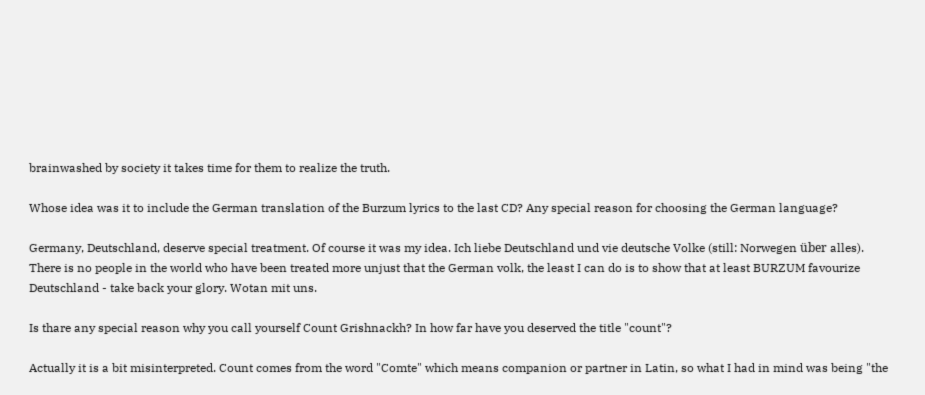brainwashed by society it takes time for them to realize the truth.

Whose idea was it to include the German translation of the Burzum lyrics to the last CD? Any special reason for choosing the German language?

Germany, Deutschland, deserve special treatment. Of course it was my idea. Ich liebe Deutschland und vie deutsche Volke (still: Norwegen über alles). There is no people in the world who have been treated more unjust that the German volk, the least I can do is to show that at least BURZUM favourize Deutschland - take back your glory. Wotan mit uns.

Is thare any special reason why you call yourself Count Grishnackh? In how far have you deserved the title "count"?

Actually it is a bit misinterpreted. Count comes from the word "Comte" which means companion or partner in Latin, so what I had in mind was being "the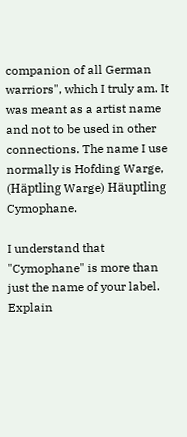companion of all German warriors", which I truly am. It was meant as a artist name and not to be used in other connections. The name I use normally is Hofding Warge, (Häptling Warge) Häuptling Cymophane.

I understand that "Cymophane" is more than just the name of your label. Explain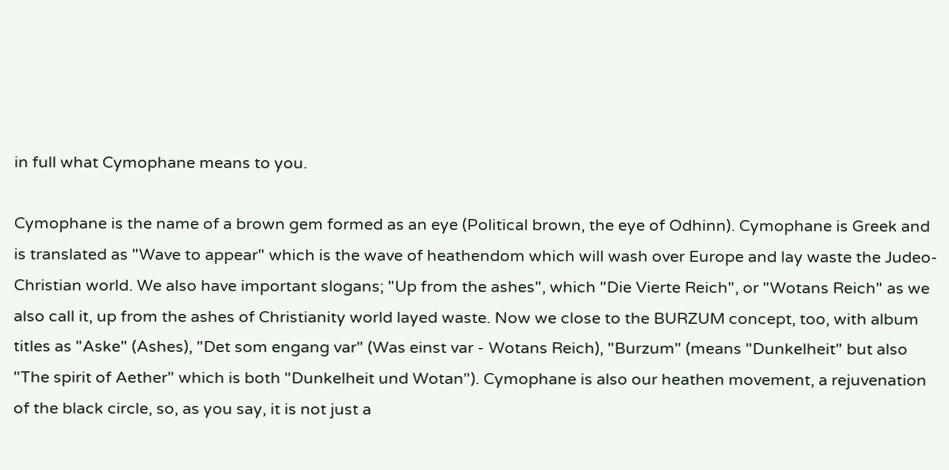in full what Cymophane means to you.

Cymophane is the name of a brown gem formed as an eye (Political brown, the eye of Odhinn). Cymophane is Greek and is translated as "Wave to appear" which is the wave of heathendom which will wash over Europe and lay waste the Judeo-Christian world. We also have important slogans; "Up from the ashes", which "Die Vierte Reich", or "Wotans Reich" as we also call it, up from the ashes of Christianity world layed waste. Now we close to the BURZUM concept, too, with album titles as "Aske" (Ashes), "Det som engang var" (Was einst var - Wotans Reich), "Burzum" (means "Dunkelheit" but also "The spirit of Aether" which is both "Dunkelheit und Wotan"). Cymophane is also our heathen movement, a rejuvenation of the black circle, so, as you say, it is not just a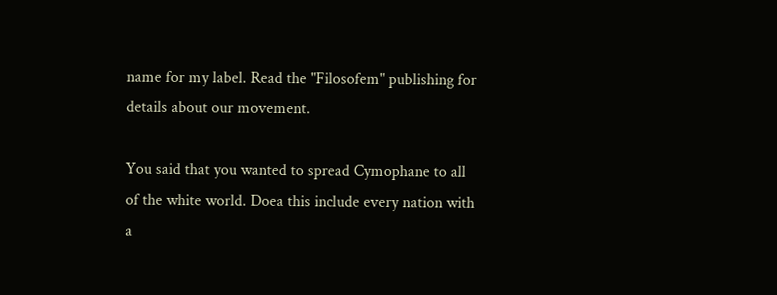name for my label. Read the "Filosofem" publishing for details about our movement.

You said that you wanted to spread Cymophane to all of the white world. Doea this include every nation with a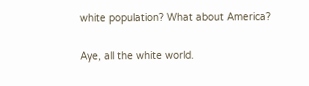white population? What about America?

Aye, all the white world.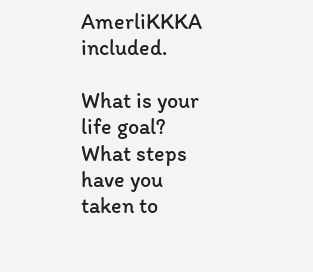AmerliKKKA included.

What is your life goal? What steps have you taken to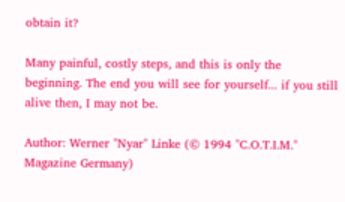obtain it?

Many painful, costly steps, and this is only the beginning. The end you will see for yourself... if you still alive then, I may not be.

Author: Werner "Nyar" Linke (© 1994 "C.O.T.I.M." Magazine Germany)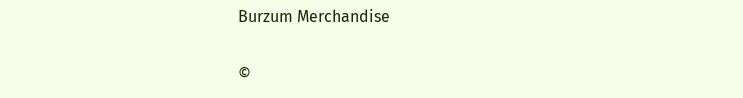Burzum Merchandise

©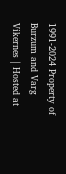1991-2024 Property of Burzum and Varg Vikernes | Hosted at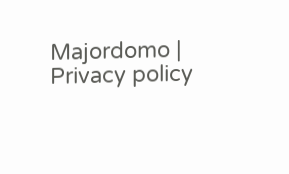Majordomo | Privacy policy